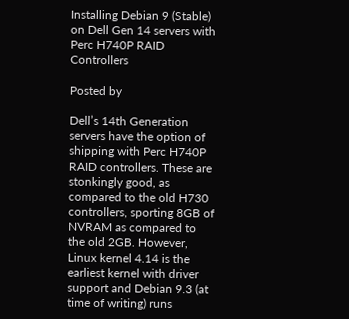Installing Debian 9 (Stable) on Dell Gen 14 servers with Perc H740P RAID Controllers

Posted by

Dell’s 14th Generation servers have the option of shipping with Perc H740P RAID controllers. These are stonkingly good, as compared to the old H730 controllers, sporting 8GB of NVRAM as compared to the old 2GB. However, Linux kernel 4.14 is the earliest kernel with driver support and Debian 9.3 (at time of writing) runs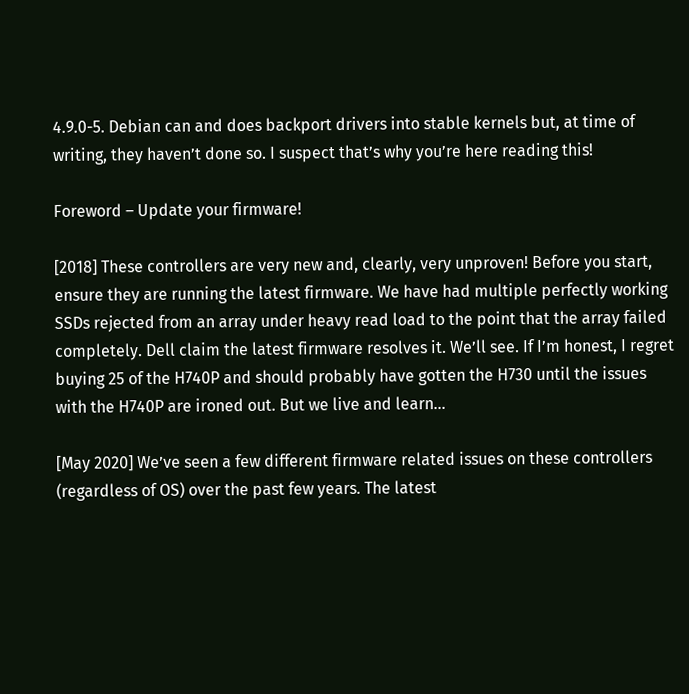4.9.0-5. Debian can and does backport drivers into stable kernels but, at time of writing, they haven’t done so. I suspect that’s why you’re here reading this!

Foreword – Update your firmware!

[2018] These controllers are very new and, clearly, very unproven! Before you start, ensure they are running the latest firmware. We have had multiple perfectly working SSDs rejected from an array under heavy read load to the point that the array failed completely. Dell claim the latest firmware resolves it. We’ll see. If I’m honest, I regret buying 25 of the H740P and should probably have gotten the H730 until the issues with the H740P are ironed out. But we live and learn…

[May 2020] We’ve seen a few different firmware related issues on these controllers (regardless of OS) over the past few years. The latest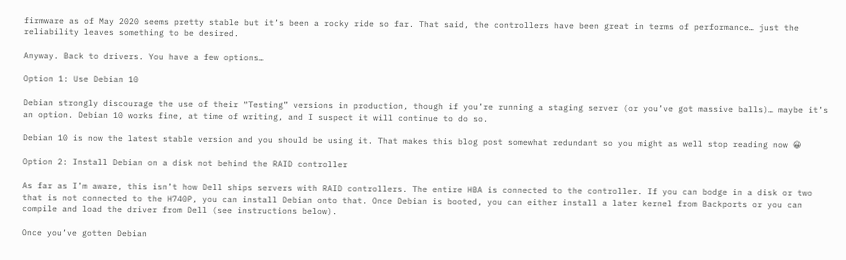firmware as of May 2020 seems pretty stable but it’s been a rocky ride so far. That said, the controllers have been great in terms of performance… just the reliability leaves something to be desired.

Anyway. Back to drivers. You have a few options…

Option 1: Use Debian 10

Debian strongly discourage the use of their “Testing” versions in production, though if you’re running a staging server (or you’ve got massive balls)… maybe it’s an option. Debian 10 works fine, at time of writing, and I suspect it will continue to do so.

Debian 10 is now the latest stable version and you should be using it. That makes this blog post somewhat redundant so you might as well stop reading now 😀

Option 2: Install Debian on a disk not behind the RAID controller

As far as I’m aware, this isn’t how Dell ships servers with RAID controllers. The entire HBA is connected to the controller. If you can bodge in a disk or two that is not connected to the H740P, you can install Debian onto that. Once Debian is booted, you can either install a later kernel from Backports or you can compile and load the driver from Dell (see instructions below).

Once you’ve gotten Debian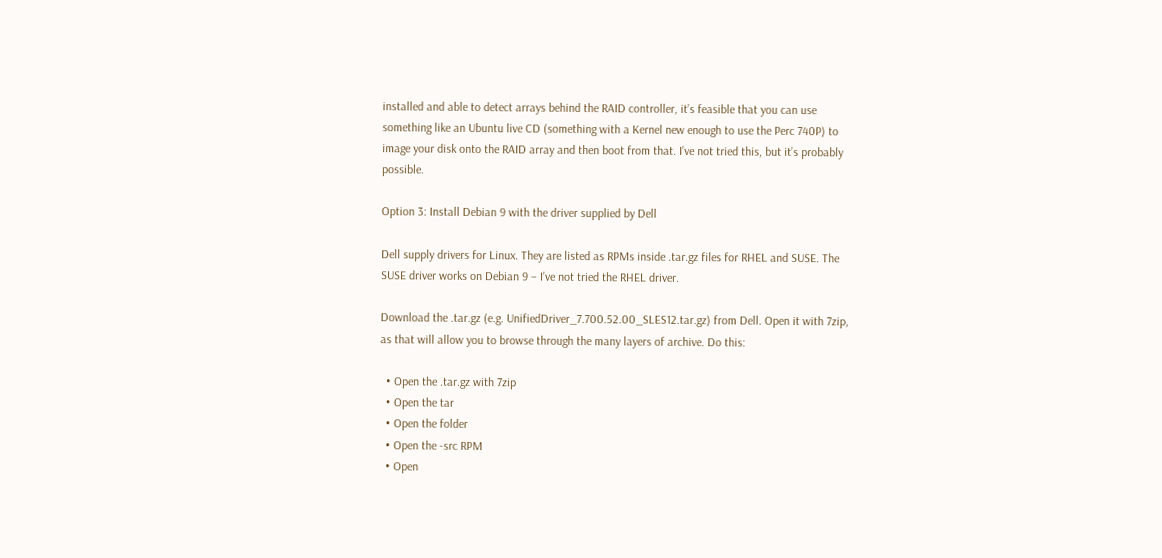installed and able to detect arrays behind the RAID controller, it’s feasible that you can use something like an Ubuntu live CD (something with a Kernel new enough to use the Perc 740P) to image your disk onto the RAID array and then boot from that. I’ve not tried this, but it’s probably possible.

Option 3: Install Debian 9 with the driver supplied by Dell

Dell supply drivers for Linux. They are listed as RPMs inside .tar.gz files for RHEL and SUSE. The SUSE driver works on Debian 9 – I’ve not tried the RHEL driver.

Download the .tar.gz (e.g. UnifiedDriver_7.700.52.00_SLES12.tar.gz) from Dell. Open it with 7zip, as that will allow you to browse through the many layers of archive. Do this:

  • Open the .tar.gz with 7zip
  • Open the tar
  • Open the folder
  • Open the -src RPM
  • Open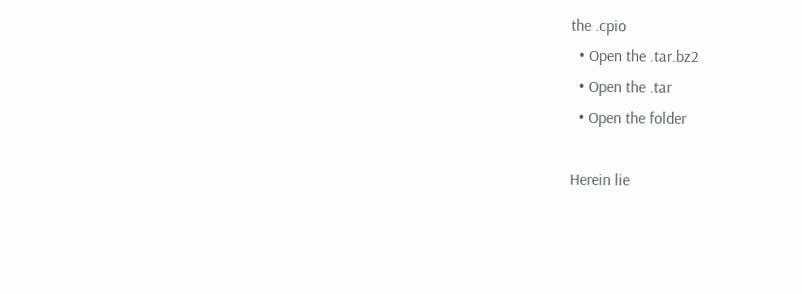the .cpio
  • Open the .tar.bz2
  • Open the .tar
  • Open the folder

Herein lie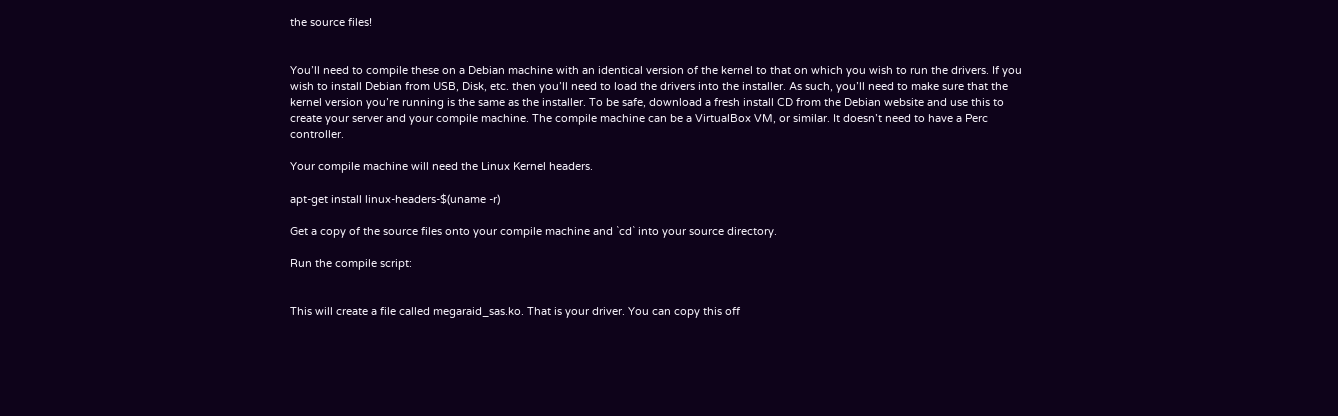the source files!


You’ll need to compile these on a Debian machine with an identical version of the kernel to that on which you wish to run the drivers. If you wish to install Debian from USB, Disk, etc. then you’ll need to load the drivers into the installer. As such, you’ll need to make sure that the kernel version you’re running is the same as the installer. To be safe, download a fresh install CD from the Debian website and use this to create your server and your compile machine. The compile machine can be a VirtualBox VM, or similar. It doesn’t need to have a Perc controller.

Your compile machine will need the Linux Kernel headers.

apt-get install linux-headers-$(uname -r)

Get a copy of the source files onto your compile machine and `cd` into your source directory.

Run the compile script:


This will create a file called megaraid_sas.ko. That is your driver. You can copy this off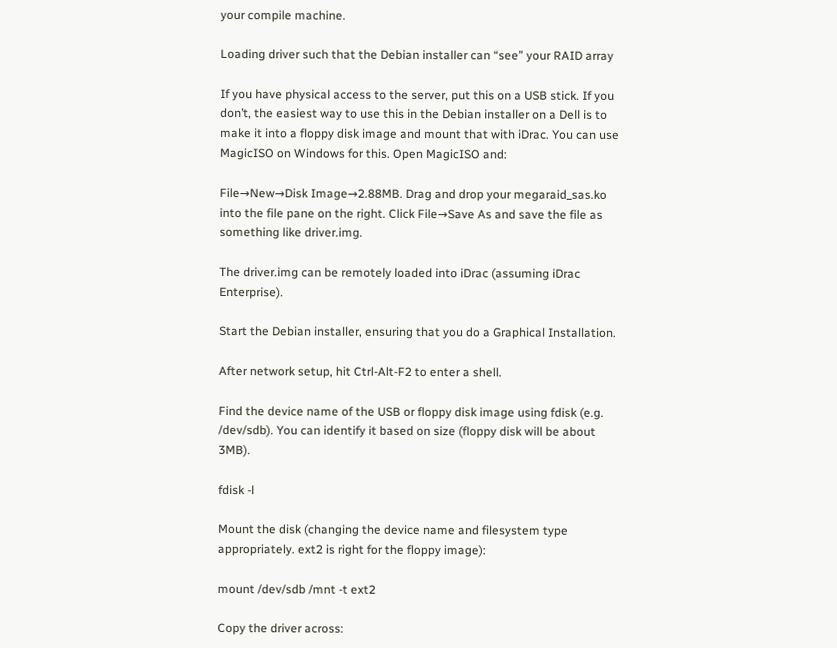your compile machine.

Loading driver such that the Debian installer can “see” your RAID array

If you have physical access to the server, put this on a USB stick. If you don’t, the easiest way to use this in the Debian installer on a Dell is to make it into a floppy disk image and mount that with iDrac. You can use MagicISO on Windows for this. Open MagicISO and:

File→New→Disk Image→2.88MB. Drag and drop your megaraid_sas.ko into the file pane on the right. Click File→Save As and save the file as something like driver.img.

The driver.img can be remotely loaded into iDrac (assuming iDrac Enterprise).

Start the Debian installer, ensuring that you do a Graphical Installation.

After network setup, hit Ctrl-Alt-F2 to enter a shell.

Find the device name of the USB or floppy disk image using fdisk (e.g. /dev/sdb). You can identify it based on size (floppy disk will be about 3MB).

fdisk -l

Mount the disk (changing the device name and filesystem type appropriately. ext2 is right for the floppy image):

mount /dev/sdb /mnt -t ext2

Copy the driver across: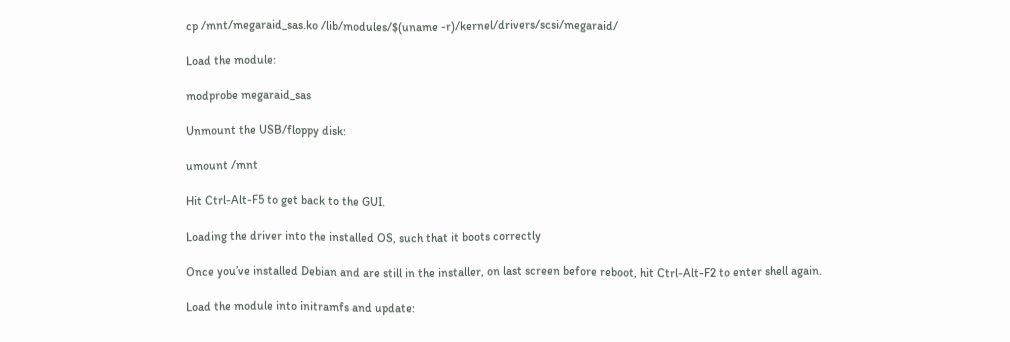cp /mnt/megaraid_sas.ko /lib/modules/$(uname -r)/kernel/drivers/scsi/megaraid/

Load the module:

modprobe megaraid_sas

Unmount the USB/floppy disk:

umount /mnt

Hit Ctrl-Alt-F5 to get back to the GUI.

Loading the driver into the installed OS, such that it boots correctly

Once you’ve installed Debian and are still in the installer, on last screen before reboot, hit Ctrl-Alt-F2 to enter shell again.

Load the module into initramfs and update: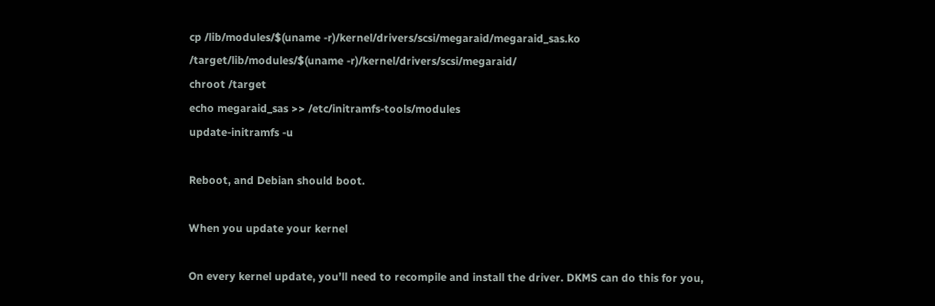cp /lib/modules/$(uname -r)/kernel/drivers/scsi/megaraid/megaraid_sas.ko /target/lib/modules/$(uname -r)/kernel/drivers/scsi/megaraid/
chroot /target
echo megaraid_sas >> /etc/initramfs-tools/modules
update-initramfs -u

Reboot, and Debian should boot.

When you update your kernel

On every kernel update, you’ll need to recompile and install the driver. DKMS can do this for you,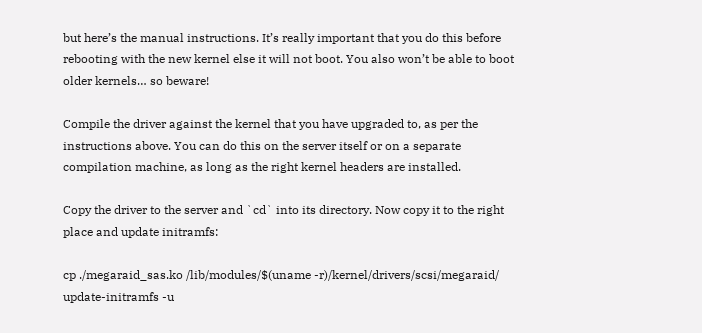but here’s the manual instructions. It’s really important that you do this before rebooting with the new kernel else it will not boot. You also won’t be able to boot older kernels… so beware!

Compile the driver against the kernel that you have upgraded to, as per the instructions above. You can do this on the server itself or on a separate compilation machine, as long as the right kernel headers are installed.

Copy the driver to the server and `cd` into its directory. Now copy it to the right place and update initramfs:

cp ./megaraid_sas.ko /lib/modules/$(uname -r)/kernel/drivers/scsi/megaraid/
update-initramfs -u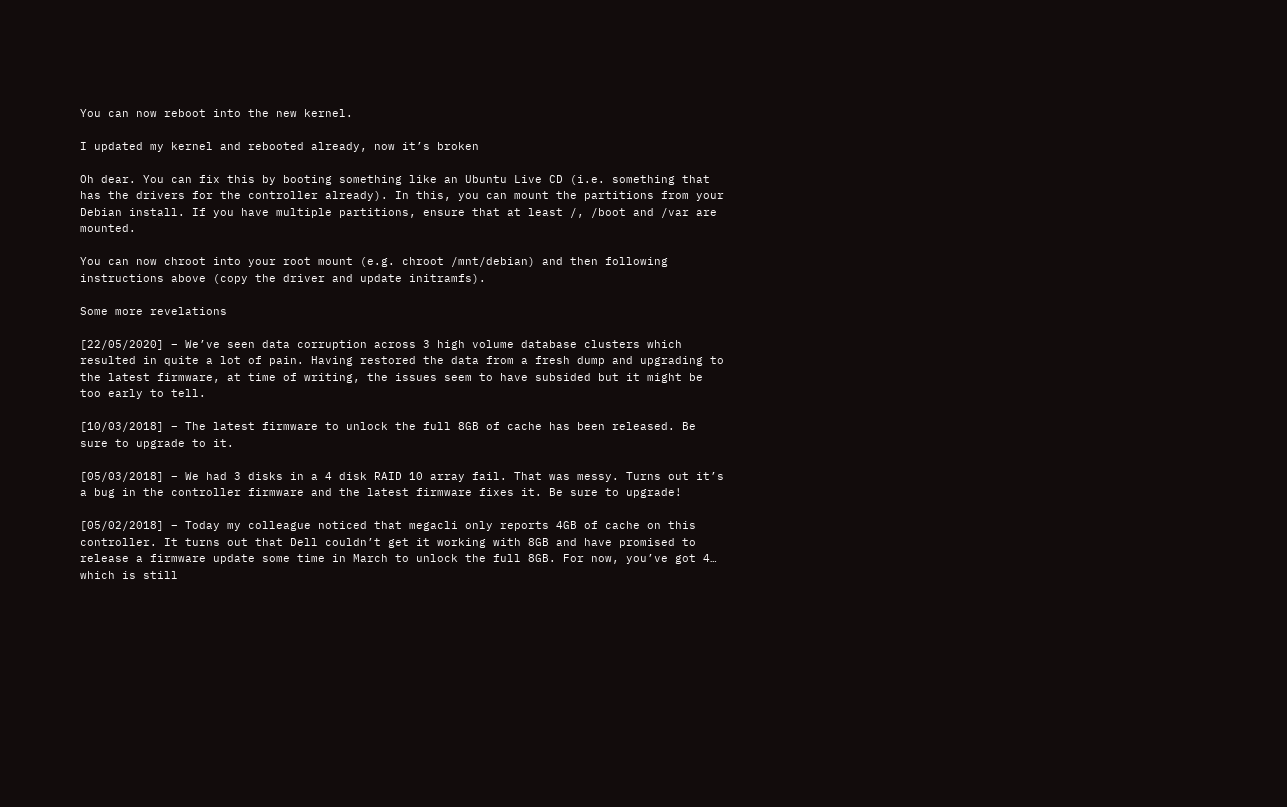You can now reboot into the new kernel.

I updated my kernel and rebooted already, now it’s broken

Oh dear. You can fix this by booting something like an Ubuntu Live CD (i.e. something that has the drivers for the controller already). In this, you can mount the partitions from your Debian install. If you have multiple partitions, ensure that at least /, /boot and /var are mounted.

You can now chroot into your root mount (e.g. chroot /mnt/debian) and then following instructions above (copy the driver and update initramfs).

Some more revelations

[22/05/2020] – We’ve seen data corruption across 3 high volume database clusters which resulted in quite a lot of pain. Having restored the data from a fresh dump and upgrading to the latest firmware, at time of writing, the issues seem to have subsided but it might be too early to tell.

[10/03/2018] – The latest firmware to unlock the full 8GB of cache has been released. Be sure to upgrade to it.

[05/03/2018] – We had 3 disks in a 4 disk RAID 10 array fail. That was messy. Turns out it’s a bug in the controller firmware and the latest firmware fixes it. Be sure to upgrade!

[05/02/2018] – Today my colleague noticed that megacli only reports 4GB of cache on this controller. It turns out that Dell couldn’t get it working with 8GB and have promised to release a firmware update some time in March to unlock the full 8GB. For now, you’ve got 4… which is still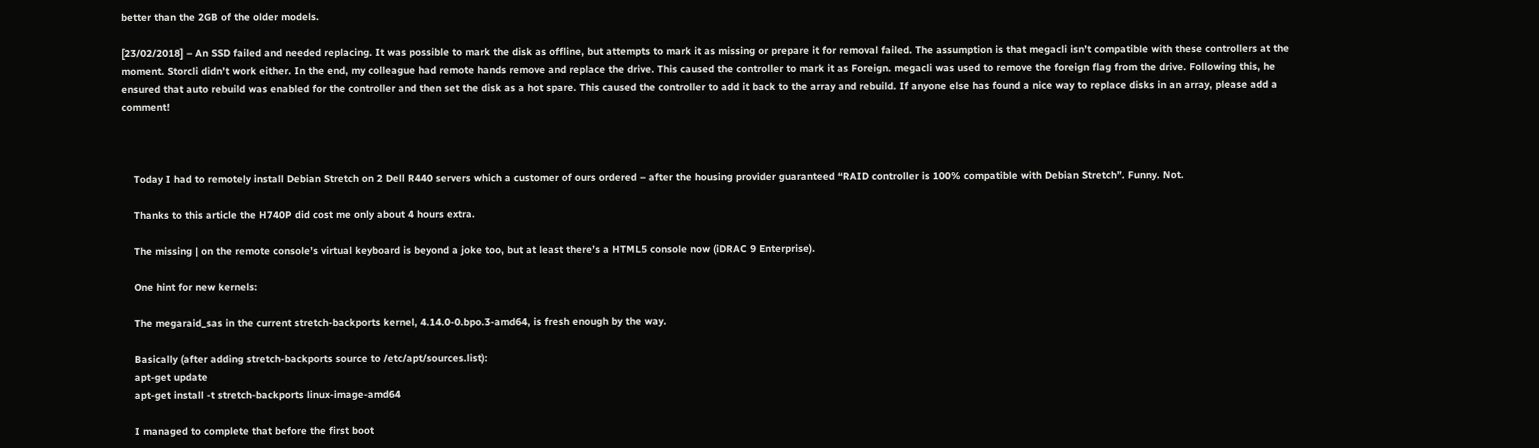better than the 2GB of the older models.

[23/02/2018] – An SSD failed and needed replacing. It was possible to mark the disk as offline, but attempts to mark it as missing or prepare it for removal failed. The assumption is that megacli isn’t compatible with these controllers at the moment. Storcli didn’t work either. In the end, my colleague had remote hands remove and replace the drive. This caused the controller to mark it as Foreign. megacli was used to remove the foreign flag from the drive. Following this, he ensured that auto rebuild was enabled for the controller and then set the disk as a hot spare. This caused the controller to add it back to the array and rebuild. If anyone else has found a nice way to replace disks in an array, please add a comment!



    Today I had to remotely install Debian Stretch on 2 Dell R440 servers which a customer of ours ordered – after the housing provider guaranteed “RAID controller is 100% compatible with Debian Stretch”. Funny. Not.

    Thanks to this article the H740P did cost me only about 4 hours extra.

    The missing | on the remote console’s virtual keyboard is beyond a joke too, but at least there’s a HTML5 console now (iDRAC 9 Enterprise).

    One hint for new kernels:

    The megaraid_sas in the current stretch-backports kernel, 4.14.0-0.bpo.3-amd64, is fresh enough by the way.

    Basically (after adding stretch-backports source to /etc/apt/sources.list):
    apt-get update
    apt-get install -t stretch-backports linux-image-amd64

    I managed to complete that before the first boot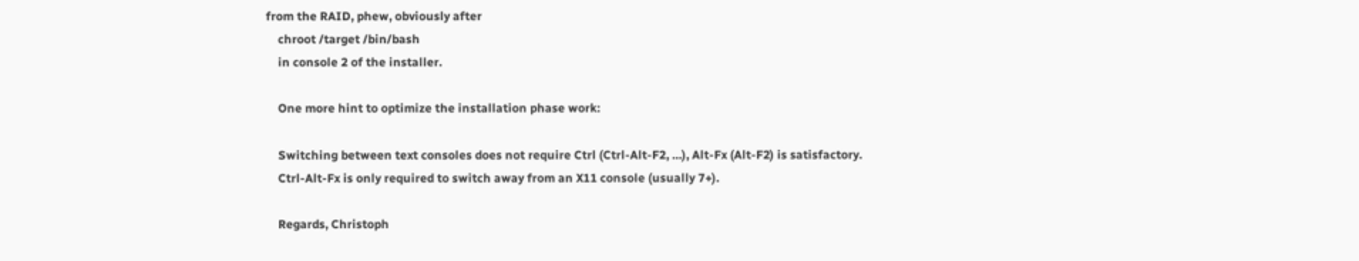from the RAID, phew, obviously after
    chroot /target /bin/bash
    in console 2 of the installer.

    One more hint to optimize the installation phase work:

    Switching between text consoles does not require Ctrl (Ctrl-Alt-F2, …), Alt-Fx (Alt-F2) is satisfactory.
    Ctrl-Alt-Fx is only required to switch away from an X11 console (usually 7+).

    Regards, Christoph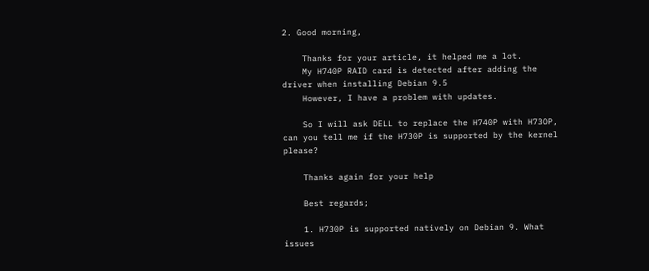2. Good morning,

    Thanks for your article, it helped me a lot.
    My H740P RAID card is detected after adding the driver when installing Debian 9.5
    However, I have a problem with updates.

    So I will ask DELL to replace the H740P with H73OP, can you tell me if the H730P is supported by the kernel please?

    Thanks again for your help

    Best regards;

    1. H730P is supported natively on Debian 9. What issues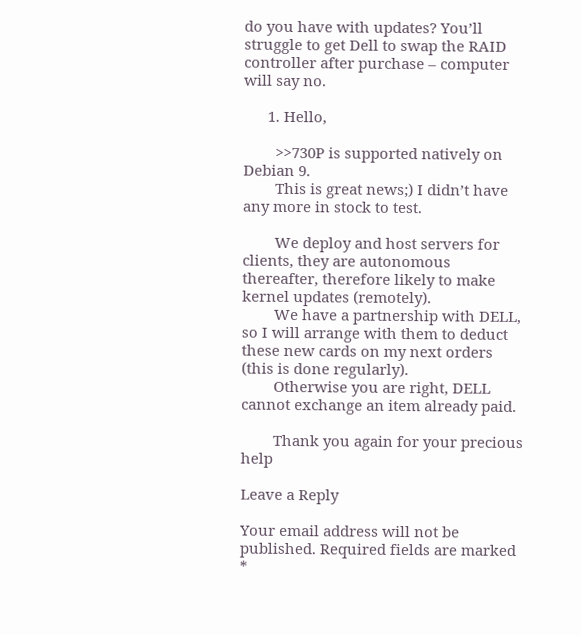do you have with updates? You’ll struggle to get Dell to swap the RAID controller after purchase – computer will say no.

      1. Hello,

        >>730P is supported natively on Debian 9.
        This is great news;) I didn’t have any more in stock to test.

        We deploy and host servers for clients, they are autonomous thereafter, therefore likely to make kernel updates (remotely).
        We have a partnership with DELL, so I will arrange with them to deduct these new cards on my next orders (this is done regularly).
        Otherwise you are right, DELL cannot exchange an item already paid.

        Thank you again for your precious help

Leave a Reply

Your email address will not be published. Required fields are marked *